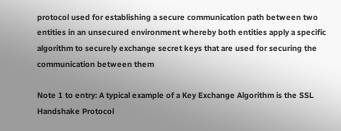protocol used for establishing a secure communication path between two entities in an unsecured environment whereby both entities apply a specific algorithm to securely exchange secret keys that are used for securing the communication between them

Note 1 to entry: A typical example of a Key Exchange Algorithm is the SSL Handshake Protocol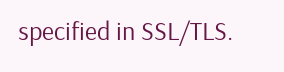specified in SSL/TLS.